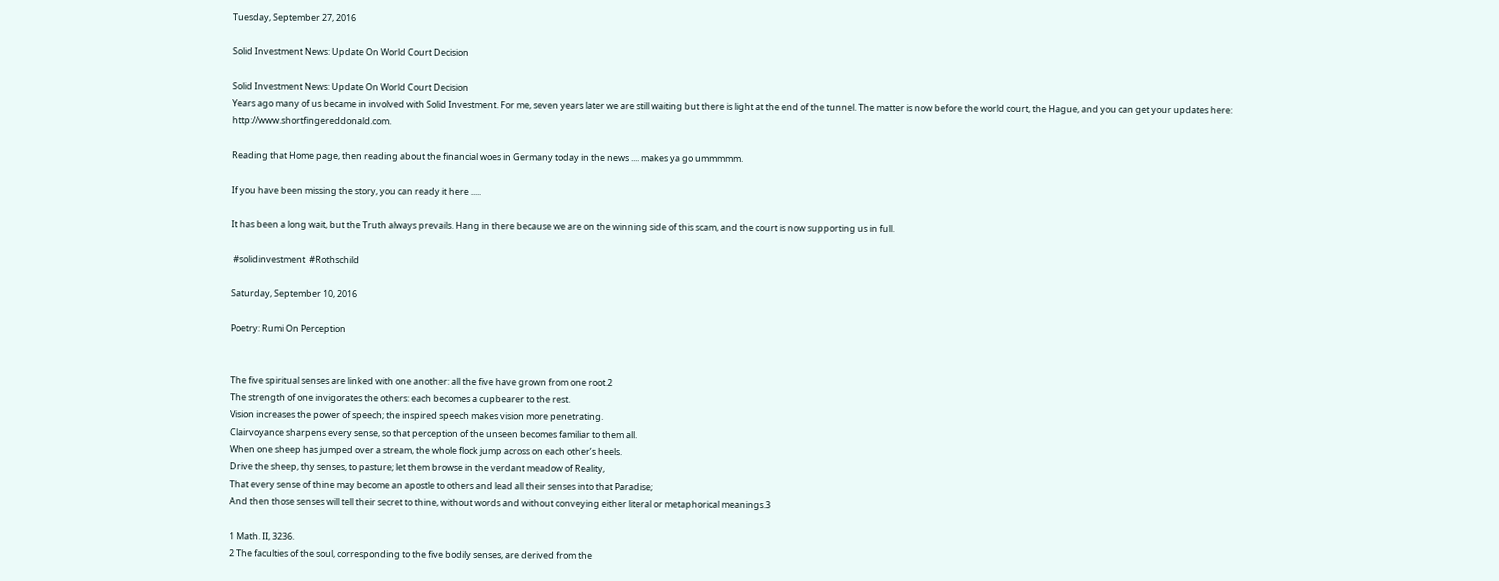Tuesday, September 27, 2016

Solid Investment News: Update On World Court Decision

Solid Investment News: Update On World Court Decision
Years ago many of us became in involved with Solid Investment. For me, seven years later we are still waiting but there is light at the end of the tunnel. The matter is now before the world court, the Hague, and you can get your updates here: http://www.shortfingereddonald.com.

Reading that Home page, then reading about the financial woes in Germany today in the news .... makes ya go ummmmm.

If you have been missing the story, you can ready it here .....

It has been a long wait, but the Truth always prevails. Hang in there because we are on the winning side of this scam, and the court is now supporting us in full.

 #solidinvestment  #Rothschild

Saturday, September 10, 2016

Poetry: Rumi On Perception


The five spiritual senses are linked with one another: all the five have grown from one root.2
The strength of one invigorates the others: each becomes a cupbearer to the rest.
Vision increases the power of speech; the inspired speech makes vision more penetrating.
Clairvoyance sharpens every sense, so that perception of the unseen becomes familiar to them all.
When one sheep has jumped over a stream, the whole flock jump across on each other’s heels.
Drive the sheep, thy senses, to pasture; let them browse in the verdant meadow of Reality,
That every sense of thine may become an apostle to others and lead all their senses into that Paradise;
And then those senses will tell their secret to thine, without words and without conveying either literal or metaphorical meanings.3

1 Math. II, 3236.
2 The faculties of the soul, corresponding to the five bodily senses, are derived from the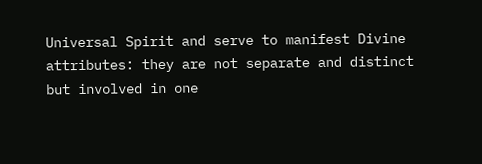Universal Spirit and serve to manifest Divine attributes: they are not separate and distinct but involved in one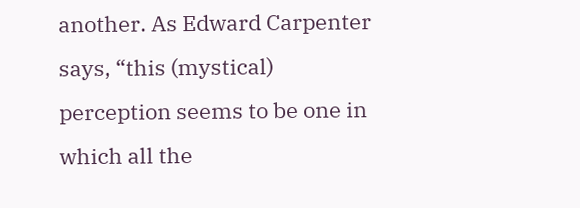another. As Edward Carpenter says, “this (mystical) perception seems to be one in which all the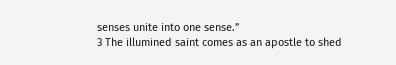senses unite into one sense.”
3 The illumined saint comes as an apostle to shed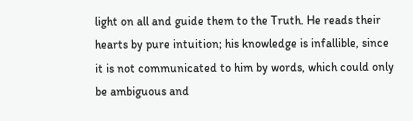light on all and guide them to the Truth. He reads their hearts by pure intuition; his knowledge is infallible, since it is not communicated to him by words, which could only be ambiguous and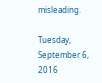misleading.

Tuesday, September 6, 2016